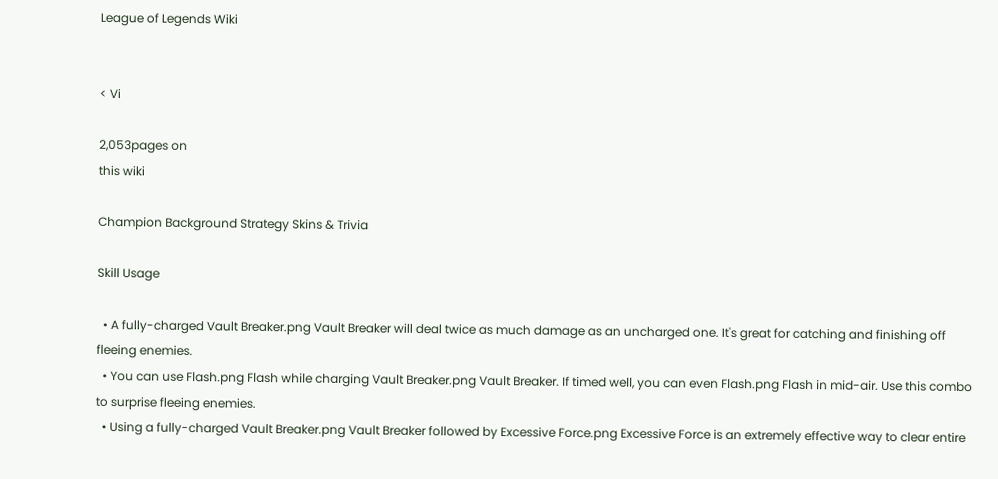League of Legends Wiki


< Vi

2,053pages on
this wiki

Champion Background Strategy Skins & Trivia

Skill Usage

  • A fully-charged Vault Breaker.png Vault Breaker will deal twice as much damage as an uncharged one. It's great for catching and finishing off fleeing enemies.
  • You can use Flash.png Flash while charging Vault Breaker.png Vault Breaker. If timed well, you can even Flash.png Flash in mid-air. Use this combo to surprise fleeing enemies.
  • Using a fully-charged Vault Breaker.png Vault Breaker followed by Excessive Force.png Excessive Force is an extremely effective way to clear entire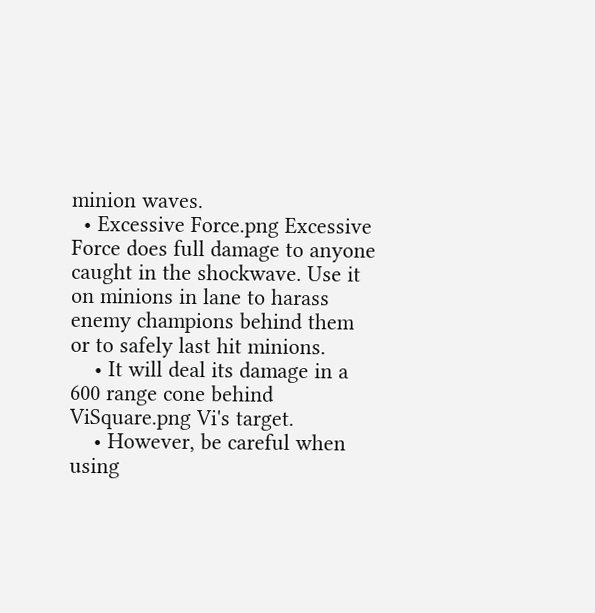minion waves.
  • Excessive Force.png Excessive Force does full damage to anyone caught in the shockwave. Use it on minions in lane to harass enemy champions behind them or to safely last hit minions.
    • It will deal its damage in a 600 range cone behind ViSquare.png Vi's target.
    • However, be careful when using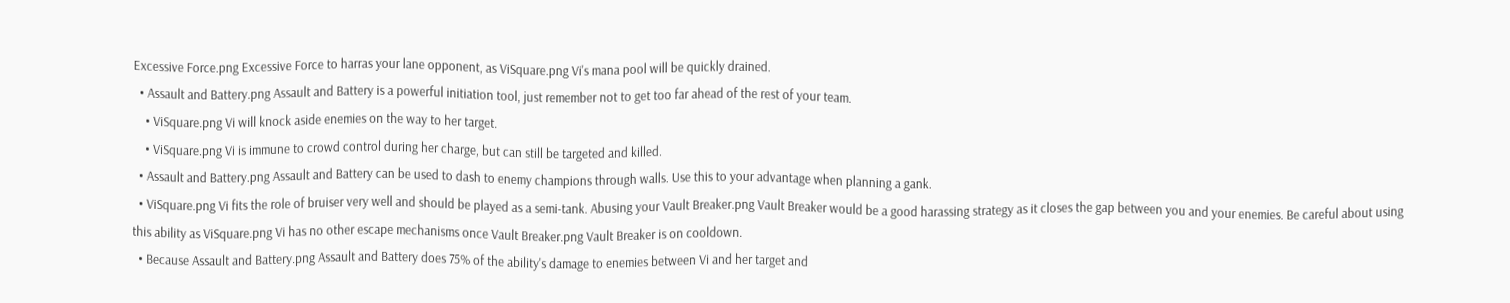Excessive Force.png Excessive Force to harras your lane opponent, as ViSquare.png Vi's mana pool will be quickly drained.
  • Assault and Battery.png Assault and Battery is a powerful initiation tool, just remember not to get too far ahead of the rest of your team.
    • ViSquare.png Vi will knock aside enemies on the way to her target.
    • ViSquare.png Vi is immune to crowd control during her charge, but can still be targeted and killed.
  • Assault and Battery.png Assault and Battery can be used to dash to enemy champions through walls. Use this to your advantage when planning a gank.
  • ViSquare.png Vi fits the role of bruiser very well and should be played as a semi-tank. Abusing your Vault Breaker.png Vault Breaker would be a good harassing strategy as it closes the gap between you and your enemies. Be careful about using this ability as ViSquare.png Vi has no other escape mechanisms once Vault Breaker.png Vault Breaker is on cooldown.
  • Because Assault and Battery.png Assault and Battery does 75% of the ability's damage to enemies between Vi and her target and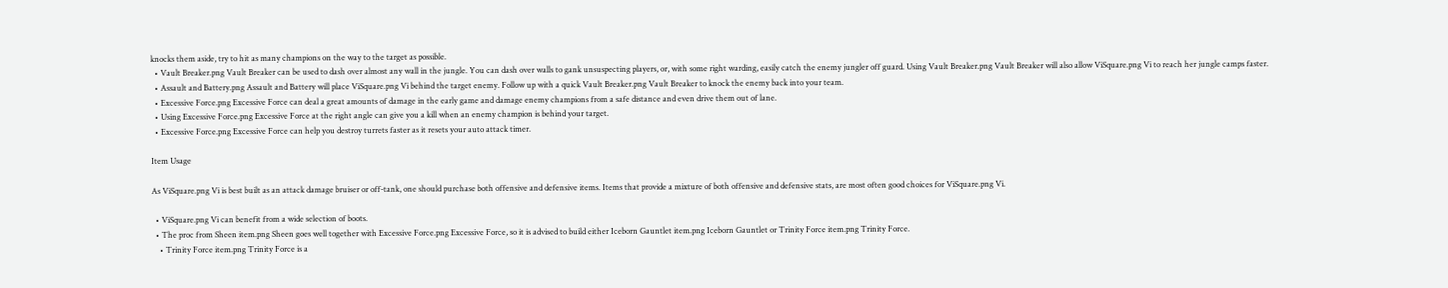knocks them aside, try to hit as many champions on the way to the target as possible.
  • Vault Breaker.png Vault Breaker can be used to dash over almost any wall in the jungle. You can dash over walls to gank unsuspecting players, or, with some right warding, easily catch the enemy jungler off guard. Using Vault Breaker.png Vault Breaker will also allow ViSquare.png Vi to reach her jungle camps faster.
  • Assault and Battery.png Assault and Battery will place ViSquare.png Vi behind the target enemy. Follow up with a quick Vault Breaker.png Vault Breaker to knock the enemy back into your team.
  • Excessive Force.png Excessive Force can deal a great amounts of damage in the early game and damage enemy champions from a safe distance and even drive them out of lane.
  • Using Excessive Force.png Excessive Force at the right angle can give you a kill when an enemy champion is behind your target.
  • Excessive Force.png Excessive Force can help you destroy turrets faster as it resets your auto attack timer.

Item Usage

As ViSquare.png Vi is best built as an attack damage bruiser or off-tank, one should purchase both offensive and defensive items. Items that provide a mixture of both offensive and defensive stats, are most often good choices for ViSquare.png Vi.

  • ViSquare.png Vi can benefit from a wide selection of boots.
  • The proc from Sheen item.png Sheen goes well together with Excessive Force.png Excessive Force, so it is advised to build either Iceborn Gauntlet item.png Iceborn Gauntlet or Trinity Force item.png Trinity Force.
    • Trinity Force item.png Trinity Force is a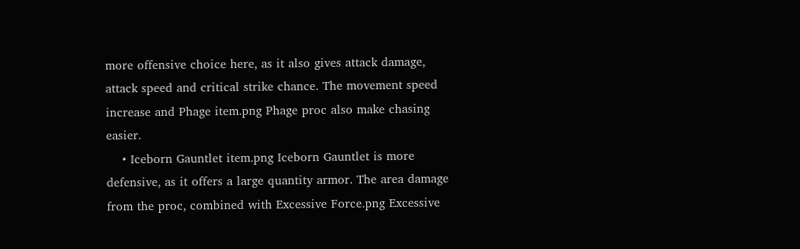more offensive choice here, as it also gives attack damage, attack speed and critical strike chance. The movement speed increase and Phage item.png Phage proc also make chasing easier.
    • Iceborn Gauntlet item.png Iceborn Gauntlet is more defensive, as it offers a large quantity armor. The area damage from the proc, combined with Excessive Force.png Excessive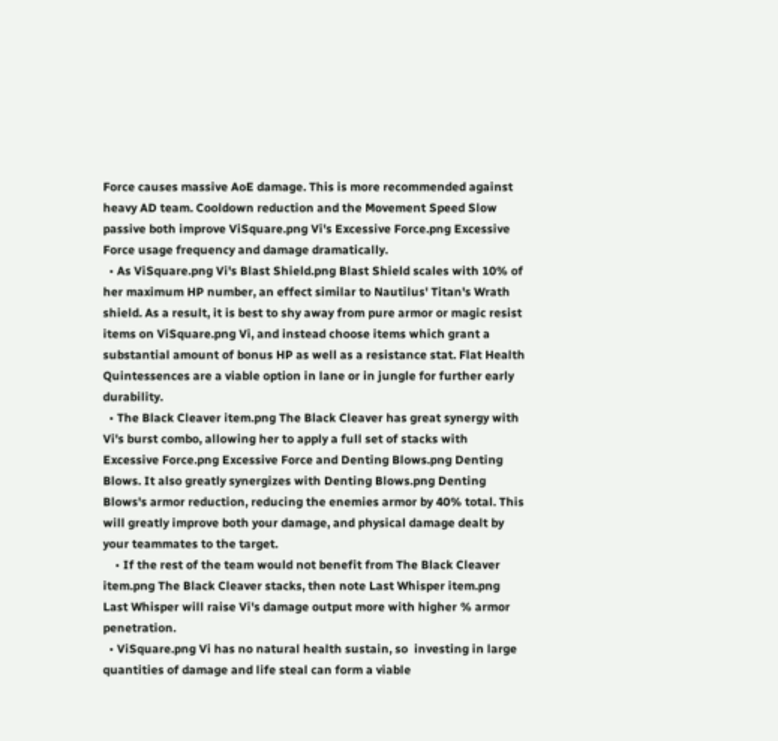Force causes massive AoE damage. This is more recommended against heavy AD team. Cooldown reduction and the Movement Speed Slow passive both improve ViSquare.png Vi's Excessive Force.png Excessive Force usage frequency and damage dramatically.
  • As ViSquare.png Vi's Blast Shield.png Blast Shield scales with 10% of her maximum HP number, an effect similar to Nautilus' Titan's Wrath shield. As a result, it is best to shy away from pure armor or magic resist items on ViSquare.png Vi, and instead choose items which grant a substantial amount of bonus HP as well as a resistance stat. Flat Health Quintessences are a viable option in lane or in jungle for further early durability.
  • The Black Cleaver item.png The Black Cleaver has great synergy with Vi's burst combo, allowing her to apply a full set of stacks with Excessive Force.png Excessive Force and Denting Blows.png Denting Blows. It also greatly synergizes with Denting Blows.png Denting Blows's armor reduction, reducing the enemies armor by 40% total. This will greatly improve both your damage, and physical damage dealt by your teammates to the target.
    • If the rest of the team would not benefit from The Black Cleaver item.png The Black Cleaver stacks, then note Last Whisper item.png Last Whisper will raise Vi's damage output more with higher % armor penetration.
  • ViSquare.png Vi has no natural health sustain, so  investing in large quantities of damage and life steal can form a viable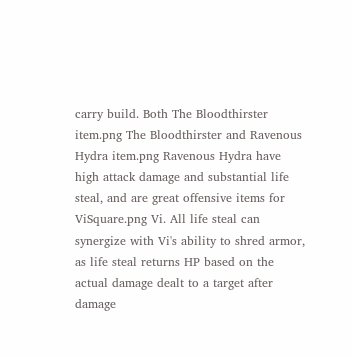carry build. Both The Bloodthirster item.png The Bloodthirster and Ravenous Hydra item.png Ravenous Hydra have high attack damage and substantial life steal, and are great offensive items for ViSquare.png Vi. All life steal can synergize with Vi's ability to shred armor, as life steal returns HP based on the actual damage dealt to a target after damage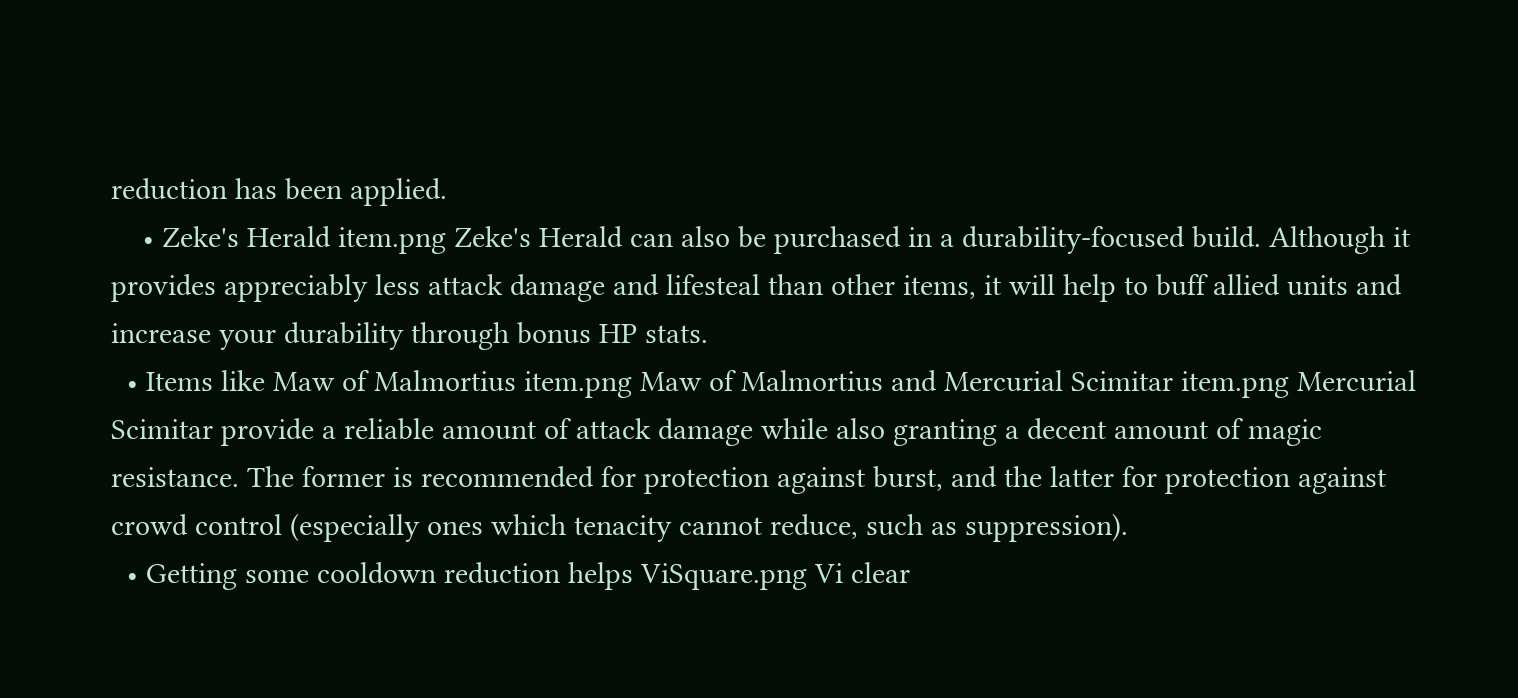reduction has been applied.
    • Zeke's Herald item.png Zeke's Herald can also be purchased in a durability-focused build. Although it provides appreciably less attack damage and lifesteal than other items, it will help to buff allied units and increase your durability through bonus HP stats.
  • Items like Maw of Malmortius item.png Maw of Malmortius and Mercurial Scimitar item.png Mercurial Scimitar provide a reliable amount of attack damage while also granting a decent amount of magic resistance. The former is recommended for protection against burst, and the latter for protection against crowd control (especially ones which tenacity cannot reduce, such as suppression).
  • Getting some cooldown reduction helps ViSquare.png Vi clear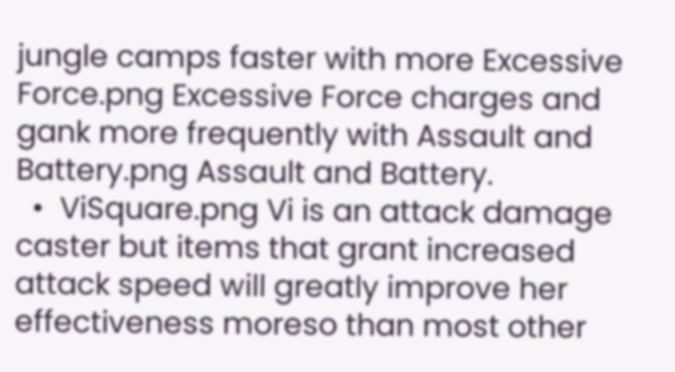jungle camps faster with more Excessive Force.png Excessive Force charges and gank more frequently with Assault and Battery.png Assault and Battery.
  •  ViSquare.png Vi is an attack damage caster but items that grant increased attack speed will greatly improve her effectiveness moreso than most other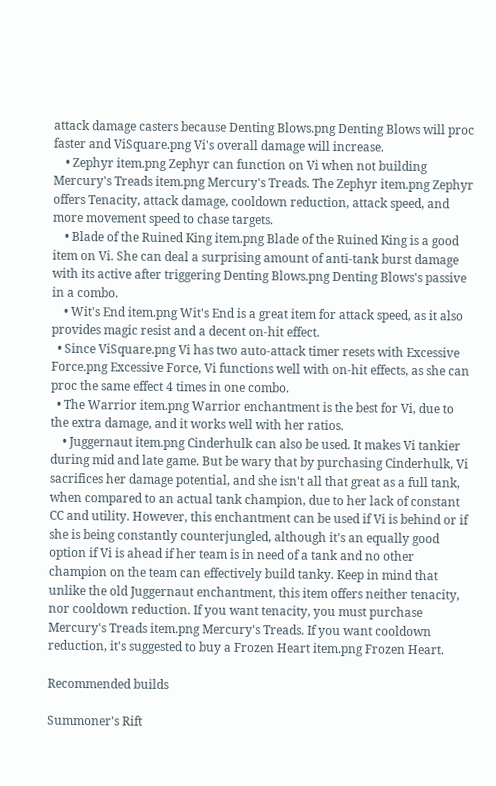attack damage casters because Denting Blows.png Denting Blows will proc faster and ViSquare.png Vi's overall damage will increase.
    • Zephyr item.png Zephyr can function on Vi when not building Mercury's Treads item.png Mercury's Treads. The Zephyr item.png Zephyr offers Tenacity, attack damage, cooldown reduction, attack speed, and more movement speed to chase targets.
    • Blade of the Ruined King item.png Blade of the Ruined King is a good item on Vi. She can deal a surprising amount of anti-tank burst damage with its active after triggering Denting Blows.png Denting Blows's passive in a combo.
    • Wit's End item.png Wit's End is a great item for attack speed, as it also provides magic resist and a decent on-hit effect.
  • Since ViSquare.png Vi has two auto-attack timer resets with Excessive Force.png Excessive Force, Vi functions well with on-hit effects, as she can proc the same effect 4 times in one combo.
  • The Warrior item.png Warrior enchantment is the best for Vi, due to the extra damage, and it works well with her ratios.
    • Juggernaut item.png Cinderhulk can also be used. It makes Vi tankier during mid and late game. But be wary that by purchasing Cinderhulk, Vi sacrifices her damage potential, and she isn't all that great as a full tank, when compared to an actual tank champion, due to her lack of constant CC and utility. However, this enchantment can be used if Vi is behind or if she is being constantly counterjungled, although it's an equally good option if Vi is ahead if her team is in need of a tank and no other champion on the team can effectively build tanky. Keep in mind that unlike the old Juggernaut enchantment, this item offers neither tenacity, nor cooldown reduction. If you want tenacity, you must purchase Mercury's Treads item.png Mercury's Treads. If you want cooldown reduction, it's suggested to buy a Frozen Heart item.png Frozen Heart.

Recommended builds

Summoner's Rift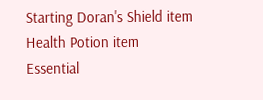Starting Doran's Shield item Health Potion item
Essential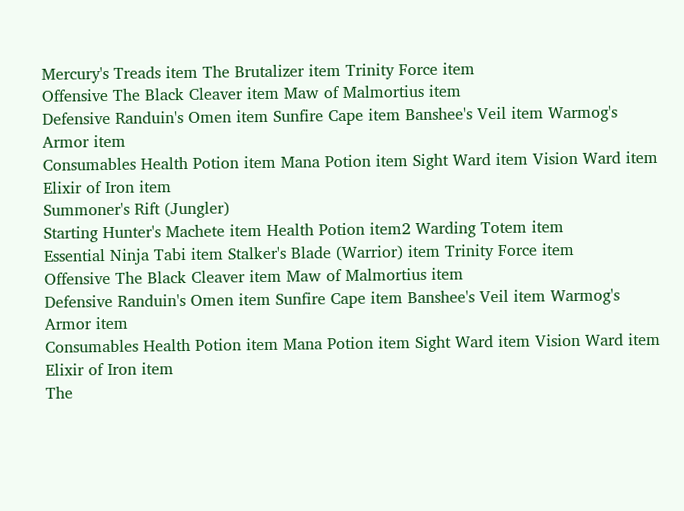Mercury's Treads item The Brutalizer item Trinity Force item
Offensive The Black Cleaver item Maw of Malmortius item
Defensive Randuin's Omen item Sunfire Cape item Banshee's Veil item Warmog's Armor item
Consumables Health Potion item Mana Potion item Sight Ward item Vision Ward item Elixir of Iron item
Summoner's Rift (Jungler)
Starting Hunter's Machete item Health Potion item2 Warding Totem item
Essential Ninja Tabi item Stalker's Blade (Warrior) item Trinity Force item
Offensive The Black Cleaver item Maw of Malmortius item
Defensive Randuin's Omen item Sunfire Cape item Banshee's Veil item Warmog's Armor item
Consumables Health Potion item Mana Potion item Sight Ward item Vision Ward item Elixir of Iron item
The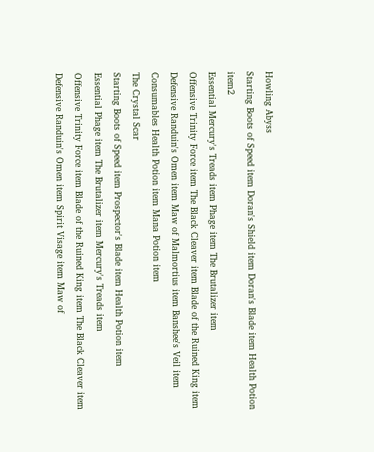Howling Abyss
Starting Boots of Speed item Doran's Shield item Doran's Blade item Health Potion item2
Essential Mercury's Treads item Phage item The Brutalizer item
Offensive Trinity Force item The Black Cleaver item Blade of the Ruined King item
Defensive Randuin's Omen item Maw of Malmortius item Banshee's Veil item
Consumables Health Potion item Mana Potion item
The Crystal Scar
Starting Boots of Speed item Prospector's Blade item Health Potion item
Essential Phage item The Brutalizer item Mercury's Treads item
Offensive Trinity Force item Blade of the Ruined King item The Black Cleaver item
Defensive Randuin's Omen item Spirit Visage item Maw of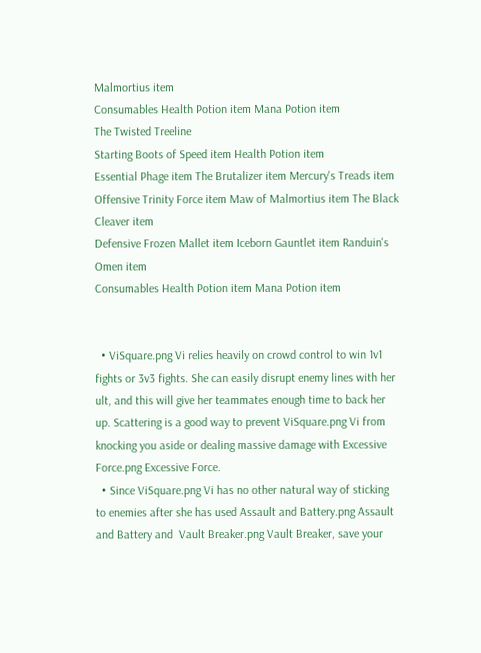Malmortius item
Consumables Health Potion item Mana Potion item
The Twisted Treeline
Starting Boots of Speed item Health Potion item
Essential Phage item The Brutalizer item Mercury's Treads item
Offensive Trinity Force item Maw of Malmortius item The Black Cleaver item
Defensive Frozen Mallet item Iceborn Gauntlet item Randuin's Omen item
Consumables Health Potion item Mana Potion item


  • ViSquare.png Vi relies heavily on crowd control to win 1v1 fights or 3v3 fights. She can easily disrupt enemy lines with her ult, and this will give her teammates enough time to back her up. Scattering is a good way to prevent ViSquare.png Vi from knocking you aside or dealing massive damage with Excessive Force.png Excessive Force.
  • Since ViSquare.png Vi has no other natural way of sticking to enemies after she has used Assault and Battery.png Assault and Battery and  Vault Breaker.png Vault Breaker, save your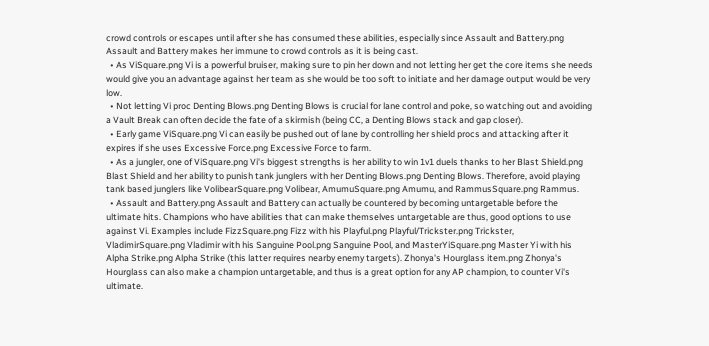crowd controls or escapes until after she has consumed these abilities, especially since Assault and Battery.png Assault and Battery makes her immune to crowd controls as it is being cast.
  • As ViSquare.png Vi is a powerful bruiser, making sure to pin her down and not letting her get the core items she needs would give you an advantage against her team as she would be too soft to initiate and her damage output would be very low.
  • Not letting Vi proc Denting Blows.png Denting Blows is crucial for lane control and poke, so watching out and avoiding a Vault Break can often decide the fate of a skirmish (being CC, a Denting Blows stack and gap closer).
  • Early game ViSquare.png Vi can easily be pushed out of lane by controlling her shield procs and attacking after it expires if she uses Excessive Force.png Excessive Force to farm.
  • As a jungler, one of ViSquare.png Vi's biggest strengths is her ability to win 1v1 duels thanks to her Blast Shield.png Blast Shield and her ability to punish tank junglers with her Denting Blows.png Denting Blows. Therefore, avoid playing tank based junglers like VolibearSquare.png Volibear, AmumuSquare.png Amumu, and RammusSquare.png Rammus.
  • Assault and Battery.png Assault and Battery can actually be countered by becoming untargetable before the ultimate hits. Champions who have abilities that can make themselves untargetable are thus, good options to use against Vi. Examples include FizzSquare.png Fizz with his Playful.png Playful/Trickster.png Trickster, VladimirSquare.png Vladimir with his Sanguine Pool.png Sanguine Pool, and MasterYiSquare.png Master Yi with his Alpha Strike.png Alpha Strike (this latter requires nearby enemy targets). Zhonya's Hourglass item.png Zhonya's Hourglass can also make a champion untargetable, and thus is a great option for any AP champion, to counter Vi's ultimate.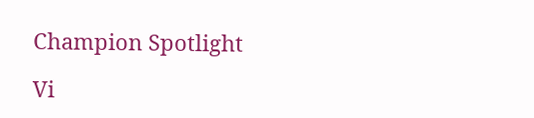Champion Spotlight

Vi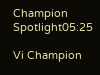Champion Spotlight05:25

Vi Champion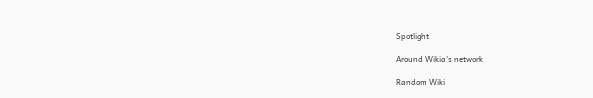Spotlight

Around Wikia's network

Random Wiki